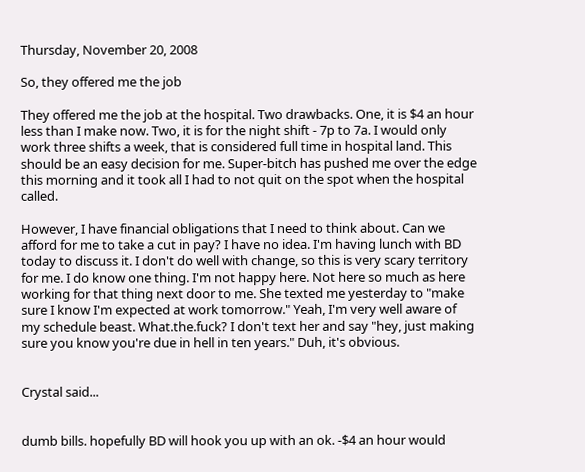Thursday, November 20, 2008

So, they offered me the job

They offered me the job at the hospital. Two drawbacks. One, it is $4 an hour less than I make now. Two, it is for the night shift - 7p to 7a. I would only work three shifts a week, that is considered full time in hospital land. This should be an easy decision for me. Super-bitch has pushed me over the edge this morning and it took all I had to not quit on the spot when the hospital called.

However, I have financial obligations that I need to think about. Can we afford for me to take a cut in pay? I have no idea. I'm having lunch with BD today to discuss it. I don't do well with change, so this is very scary territory for me. I do know one thing. I'm not happy here. Not here so much as here working for that thing next door to me. She texted me yesterday to "make sure I know I'm expected at work tomorrow." Yeah, I'm very well aware of my schedule beast. What.the.fuck? I don't text her and say "hey, just making sure you know you're due in hell in ten years." Duh, it's obvious.


Crystal said...


dumb bills. hopefully BD will hook you up with an ok. -$4 an hour would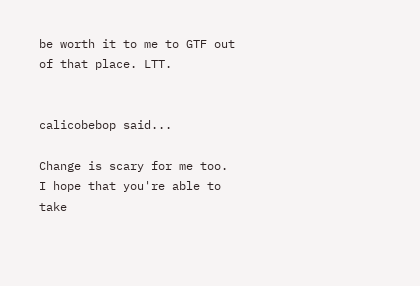be worth it to me to GTF out of that place. LTT.


calicobebop said...

Change is scary for me too. I hope that you're able to take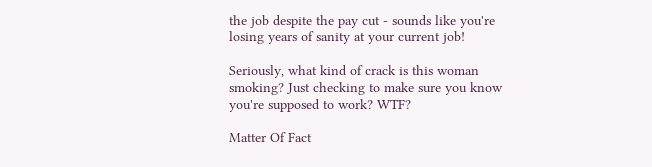the job despite the pay cut - sounds like you're losing years of sanity at your current job!

Seriously, what kind of crack is this woman smoking? Just checking to make sure you know you're supposed to work? WTF?

Matter Of Fact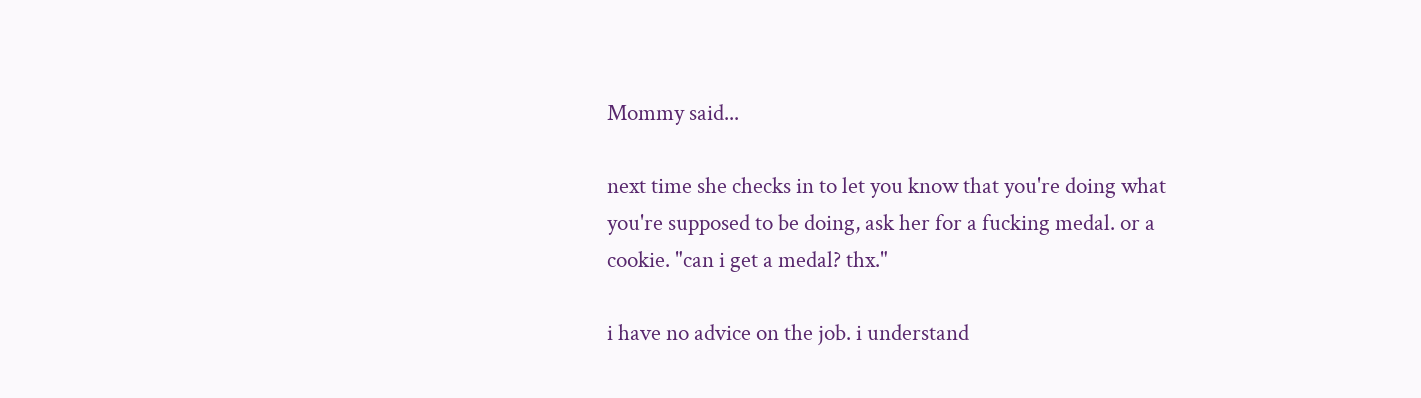Mommy said...

next time she checks in to let you know that you're doing what you're supposed to be doing, ask her for a fucking medal. or a cookie. "can i get a medal? thx."

i have no advice on the job. i understand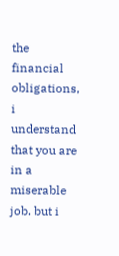the financial obligations, i understand that you are in a miserable job. but i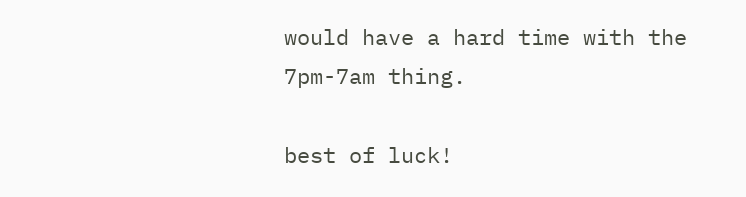would have a hard time with the 7pm-7am thing.

best of luck!